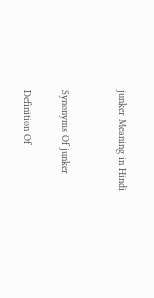junker Meaning in Hindi


Synonyms Of junker

Definition Of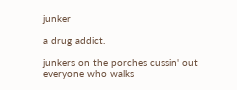junker

a drug addict.

junkers on the porches cussin' out everyone who walks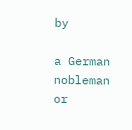by

a German nobleman or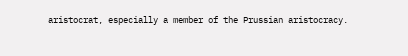aristocrat, especially a member of the Prussian aristocracy.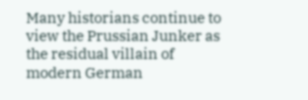Many historians continue to view the Prussian Junker as the residual villain of modern German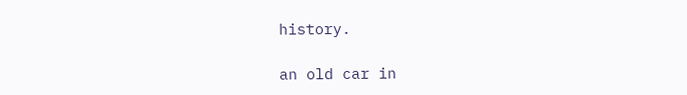history.

an old car in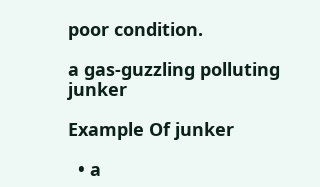poor condition.

a gas-guzzling polluting junker

Example Of junker

  • a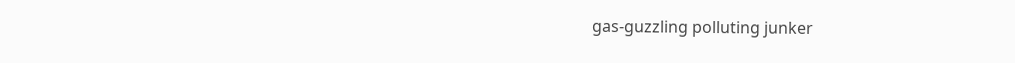gas-guzzling polluting junker